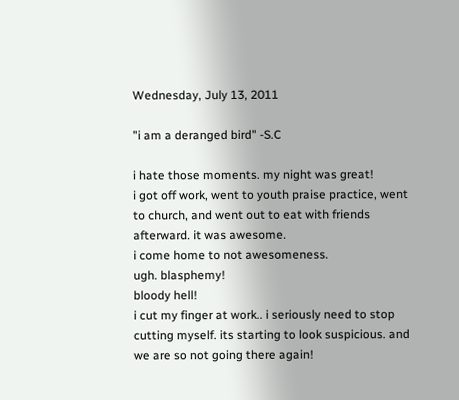Wednesday, July 13, 2011

"i am a deranged bird" -S.C

i hate those moments. my night was great!
i got off work, went to youth praise practice, went to church, and went out to eat with friends afterward. it was awesome.
i come home to not awesomeness.
ugh. blasphemy!
bloody hell!
i cut my finger at work.. i seriously need to stop cutting myself. its starting to look suspicious. and we are so not going there again!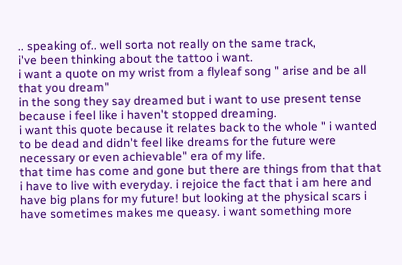.. speaking of.. well sorta not really on the same track,
i've been thinking about the tattoo i want.
i want a quote on my wrist from a flyleaf song " arise and be all that you dream"
in the song they say dreamed but i want to use present tense because i feel like i haven't stopped dreaming.
i want this quote because it relates back to the whole " i wanted to be dead and didn't feel like dreams for the future were necessary or even achievable" era of my life.
that time has come and gone but there are things from that that i have to live with everyday. i rejoice the fact that i am here and have big plans for my future! but looking at the physical scars i have sometimes makes me queasy. i want something more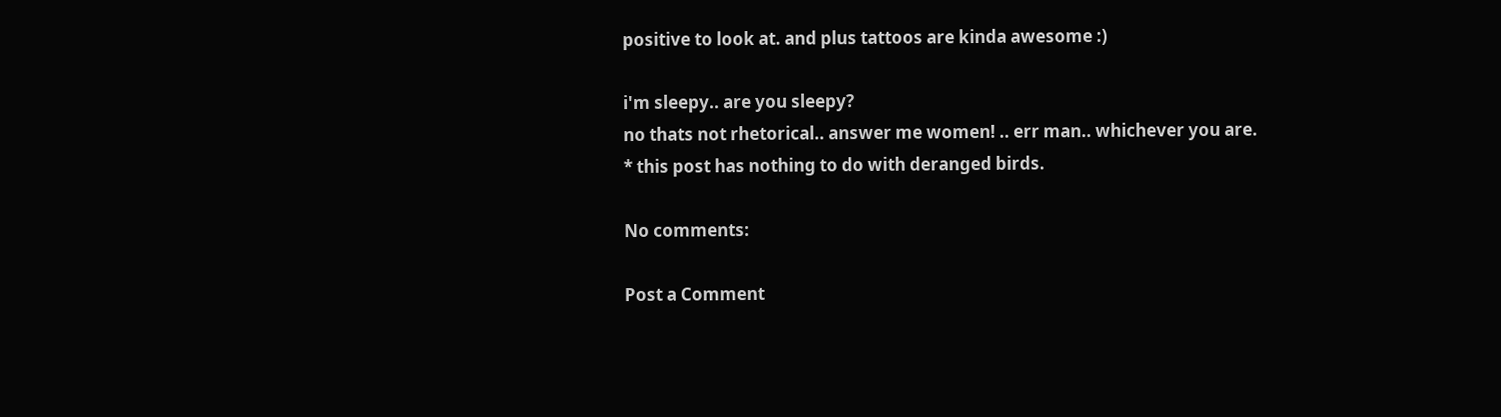positive to look at. and plus tattoos are kinda awesome :)

i'm sleepy.. are you sleepy?
no thats not rhetorical.. answer me women! .. err man.. whichever you are.
* this post has nothing to do with deranged birds.

No comments:

Post a Comment